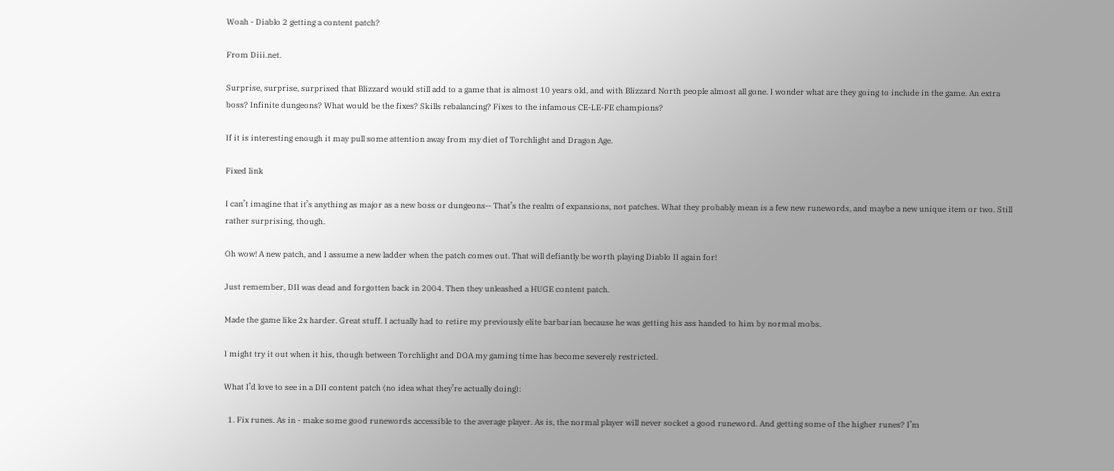Woah - Diablo 2 getting a content patch?

From Diii.net.

Surprise, surprise, surprised that Blizzard would still add to a game that is almost 10 years old, and with Blizzard North people almost all gone. I wonder what are they going to include in the game. An extra boss? Infinite dungeons? What would be the fixes? Skills rebalancing? Fixes to the infamous CE-LE-FE champions?

If it is interesting enough it may pull some attention away from my diet of Torchlight and Dragon Age.

Fixed link

I can’t imagine that it’s anything as major as a new boss or dungeons-- That’s the realm of expansions, not patches. What they probably mean is a few new runewords, and maybe a new unique item or two. Still rather surprising, though.

Oh wow! A new patch, and I assume a new ladder when the patch comes out. That will defiantly be worth playing Diablo II again for!

Just remember, DII was dead and forgotten back in 2004. Then they unleashed a HUGE content patch.

Made the game like 2x harder. Great stuff. I actually had to retire my previously elite barbarian because he was getting his ass handed to him by normal mobs.

I might try it out when it his, though between Torchlight and DOA my gaming time has become severely restricted.

What I’d love to see in a DII content patch (no idea what they’re actually doing):

  1. Fix runes. As in - make some good runewords accessible to the average player. As is, the normal player will never socket a good runeword. And getting some of the higher runes? I’m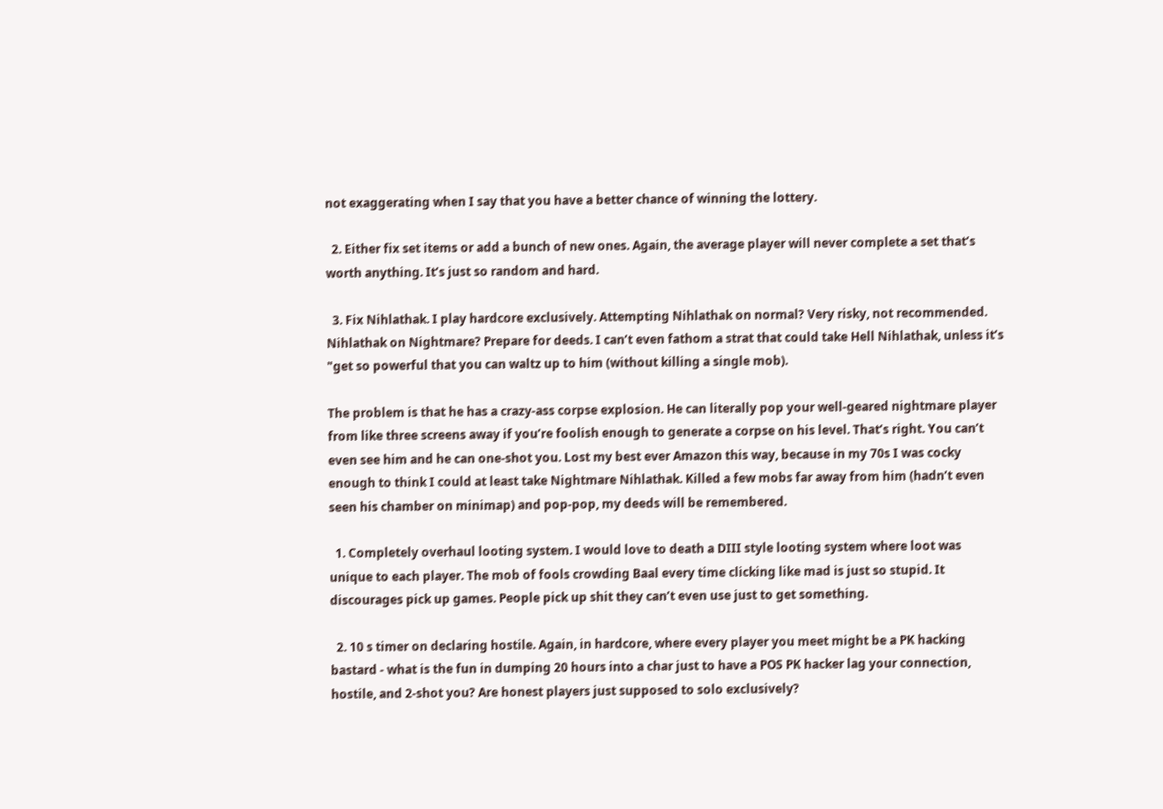not exaggerating when I say that you have a better chance of winning the lottery.

  2. Either fix set items or add a bunch of new ones. Again, the average player will never complete a set that’s worth anything. It’s just so random and hard.

  3. Fix Nihlathak. I play hardcore exclusively. Attempting Nihlathak on normal? Very risky, not recommended. Nihlathak on Nightmare? Prepare for deeds. I can’t even fathom a strat that could take Hell Nihlathak, unless it’s "get so powerful that you can waltz up to him (without killing a single mob).

The problem is that he has a crazy-ass corpse explosion. He can literally pop your well-geared nightmare player from like three screens away if you’re foolish enough to generate a corpse on his level. That’s right. You can’t even see him and he can one-shot you. Lost my best ever Amazon this way, because in my 70s I was cocky enough to think I could at least take Nightmare Nihlathak. Killed a few mobs far away from him (hadn’t even seen his chamber on minimap) and pop-pop, my deeds will be remembered.

  1. Completely overhaul looting system. I would love to death a DIII style looting system where loot was unique to each player. The mob of fools crowding Baal every time clicking like mad is just so stupid. It discourages pick up games. People pick up shit they can’t even use just to get something.

  2. 10 s timer on declaring hostile. Again, in hardcore, where every player you meet might be a PK hacking bastard - what is the fun in dumping 20 hours into a char just to have a POS PK hacker lag your connection, hostile, and 2-shot you? Are honest players just supposed to solo exclusively?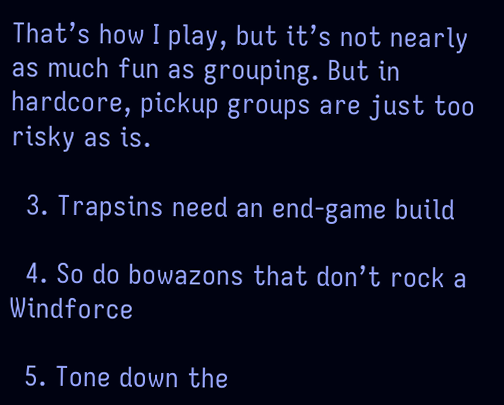That’s how I play, but it’s not nearly as much fun as grouping. But in hardcore, pickup groups are just too risky as is.

  3. Trapsins need an end-game build

  4. So do bowazons that don’t rock a Windforce

  5. Tone down the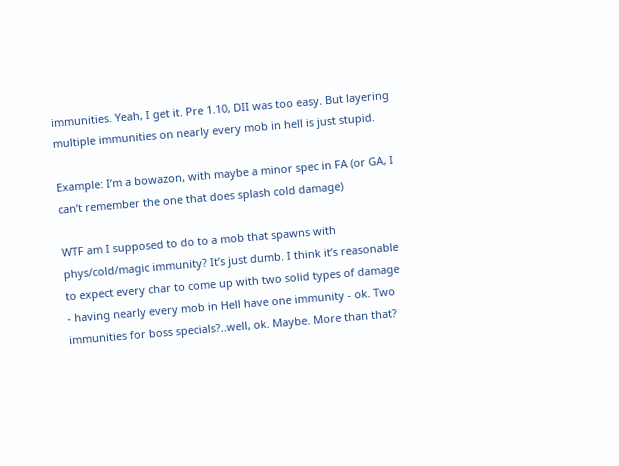immunities. Yeah, I get it. Pre 1.10, DII was too easy. But layering multiple immunities on nearly every mob in hell is just stupid.

Example: I’m a bowazon, with maybe a minor spec in FA (or GA, I can’t remember the one that does splash cold damage)

WTF am I supposed to do to a mob that spawns with phys/cold/magic immunity? It’s just dumb. I think it’s reasonable to expect every char to come up with two solid types of damage - having nearly every mob in Hell have one immunity - ok. Two immunities for boss specials?..well, ok. Maybe. More than that?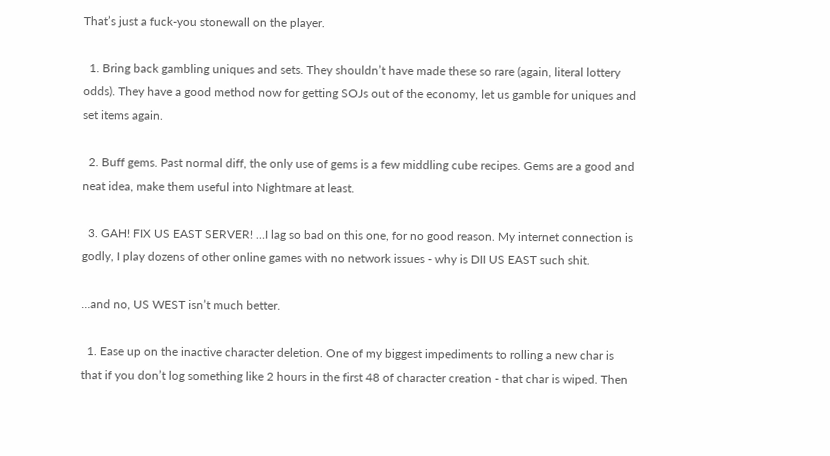That’s just a fuck-you stonewall on the player.

  1. Bring back gambling uniques and sets. They shouldn’t have made these so rare (again, literal lottery odds). They have a good method now for getting SOJs out of the economy, let us gamble for uniques and set items again.

  2. Buff gems. Past normal diff, the only use of gems is a few middling cube recipes. Gems are a good and neat idea, make them useful into Nightmare at least.

  3. GAH! FIX US EAST SERVER! …I lag so bad on this one, for no good reason. My internet connection is godly, I play dozens of other online games with no network issues - why is DII US EAST such shit.

…and no, US WEST isn’t much better.

  1. Ease up on the inactive character deletion. One of my biggest impediments to rolling a new char is that if you don’t log something like 2 hours in the first 48 of character creation - that char is wiped. Then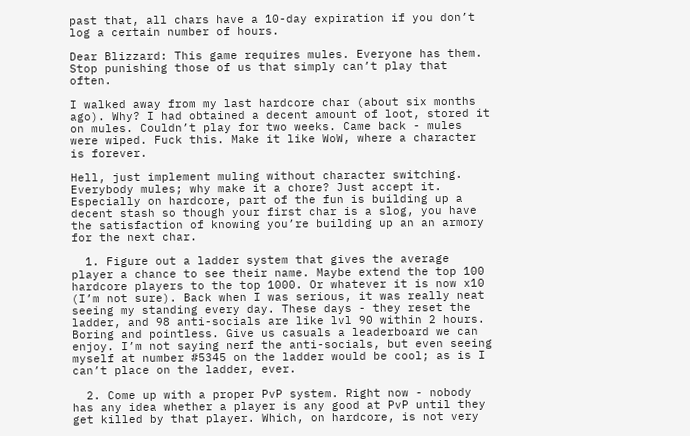past that, all chars have a 10-day expiration if you don’t log a certain number of hours.

Dear Blizzard: This game requires mules. Everyone has them. Stop punishing those of us that simply can’t play that often.

I walked away from my last hardcore char (about six months ago). Why? I had obtained a decent amount of loot, stored it on mules. Couldn’t play for two weeks. Came back - mules were wiped. Fuck this. Make it like WoW, where a character is forever.

Hell, just implement muling without character switching. Everybody mules; why make it a chore? Just accept it. Especially on hardcore, part of the fun is building up a decent stash so though your first char is a slog, you have the satisfaction of knowing you’re building up an an armory for the next char.

  1. Figure out a ladder system that gives the average player a chance to see their name. Maybe extend the top 100 hardcore players to the top 1000. Or whatever it is now x10 (I’m not sure). Back when I was serious, it was really neat seeing my standing every day. These days - they reset the ladder, and 98 anti-socials are like lvl 90 within 2 hours. Boring and pointless. Give us casuals a leaderboard we can enjoy. I’m not saying nerf the anti-socials, but even seeing myself at number #5345 on the ladder would be cool; as is I can’t place on the ladder, ever.

  2. Come up with a proper PvP system. Right now - nobody has any idea whether a player is any good at PvP until they get killed by that player. Which, on hardcore, is not very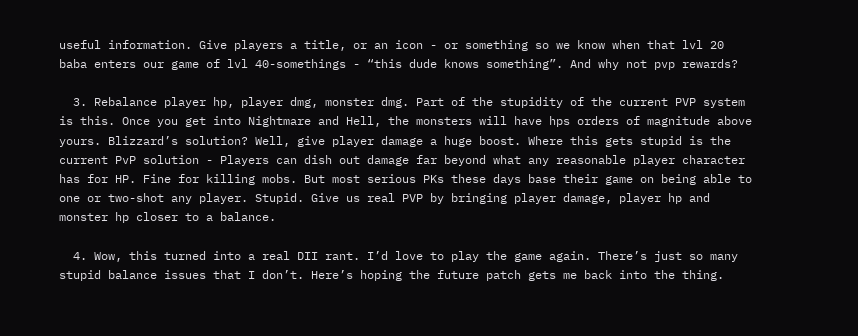useful information. Give players a title, or an icon - or something so we know when that lvl 20 baba enters our game of lvl 40-somethings - “this dude knows something”. And why not pvp rewards?

  3. Rebalance player hp, player dmg, monster dmg. Part of the stupidity of the current PVP system is this. Once you get into Nightmare and Hell, the monsters will have hps orders of magnitude above yours. Blizzard’s solution? Well, give player damage a huge boost. Where this gets stupid is the current PvP solution - Players can dish out damage far beyond what any reasonable player character has for HP. Fine for killing mobs. But most serious PKs these days base their game on being able to one or two-shot any player. Stupid. Give us real PVP by bringing player damage, player hp and monster hp closer to a balance.

  4. Wow, this turned into a real DII rant. I’d love to play the game again. There’s just so many stupid balance issues that I don’t. Here’s hoping the future patch gets me back into the thing.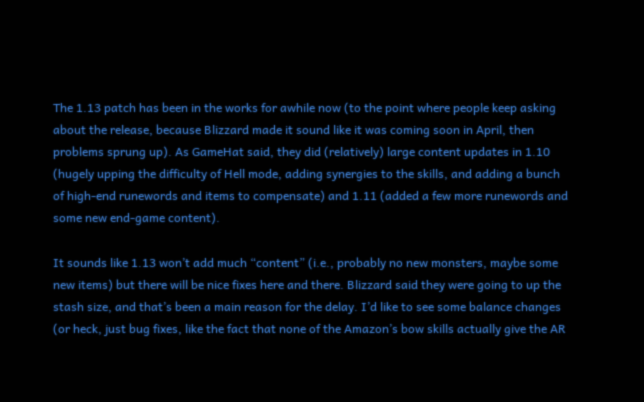The 1.13 patch has been in the works for awhile now (to the point where people keep asking about the release, because Blizzard made it sound like it was coming soon in April, then problems sprung up). As GameHat said, they did (relatively) large content updates in 1.10 (hugely upping the difficulty of Hell mode, adding synergies to the skills, and adding a bunch of high-end runewords and items to compensate) and 1.11 (added a few more runewords and some new end-game content).

It sounds like 1.13 won’t add much “content” (i.e., probably no new monsters, maybe some new items) but there will be nice fixes here and there. Blizzard said they were going to up the stash size, and that’s been a main reason for the delay. I’d like to see some balance changes (or heck, just bug fixes, like the fact that none of the Amazon’s bow skills actually give the AR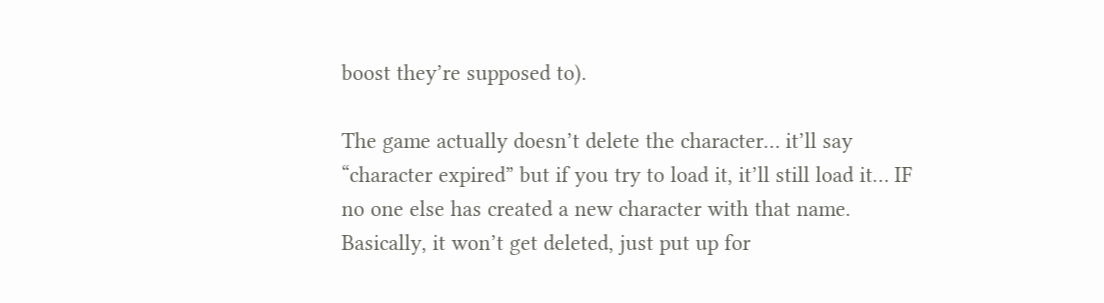boost they’re supposed to).

The game actually doesn’t delete the character… it’ll say “character expired” but if you try to load it, it’ll still load it… IF no one else has created a new character with that name. Basically, it won’t get deleted, just put up for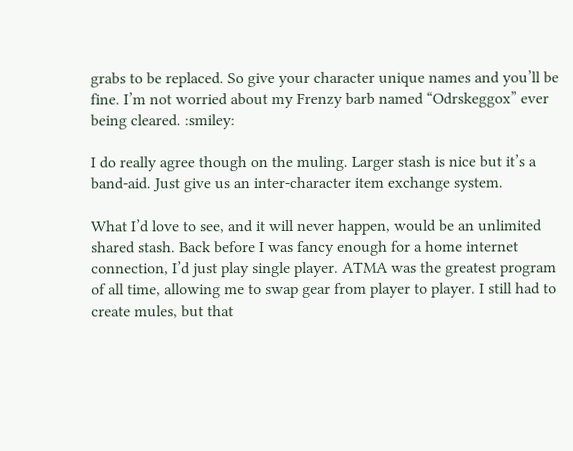grabs to be replaced. So give your character unique names and you’ll be fine. I’m not worried about my Frenzy barb named “Odrskeggox” ever being cleared. :smiley:

I do really agree though on the muling. Larger stash is nice but it’s a band-aid. Just give us an inter-character item exchange system.

What I’d love to see, and it will never happen, would be an unlimited shared stash. Back before I was fancy enough for a home internet connection, I’d just play single player. ATMA was the greatest program of all time, allowing me to swap gear from player to player. I still had to create mules, but that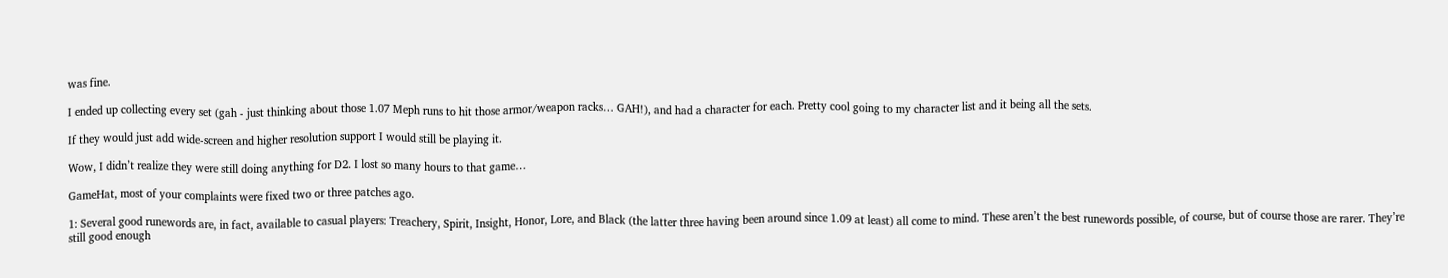was fine.

I ended up collecting every set (gah - just thinking about those 1.07 Meph runs to hit those armor/weapon racks… GAH!), and had a character for each. Pretty cool going to my character list and it being all the sets.

If they would just add wide-screen and higher resolution support I would still be playing it.

Wow, I didn’t realize they were still doing anything for D2. I lost so many hours to that game…

GameHat, most of your complaints were fixed two or three patches ago.

1: Several good runewords are, in fact, available to casual players: Treachery, Spirit, Insight, Honor, Lore, and Black (the latter three having been around since 1.09 at least) all come to mind. These aren’t the best runewords possible, of course, but of course those are rarer. They’re still good enough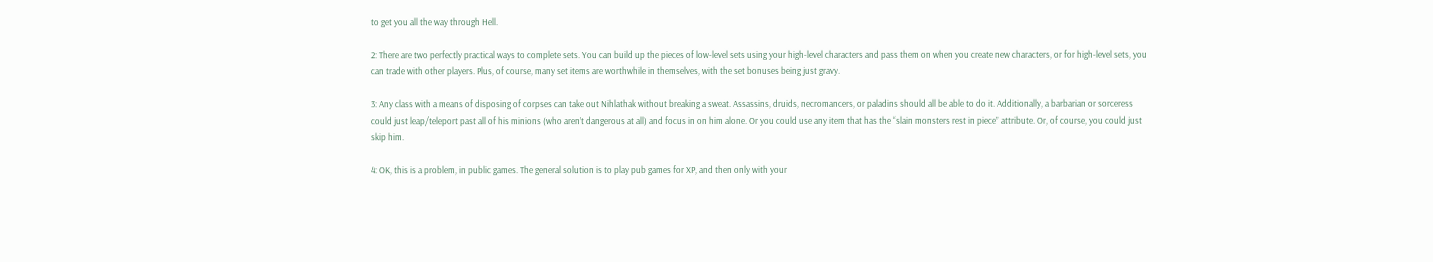to get you all the way through Hell.

2: There are two perfectly practical ways to complete sets. You can build up the pieces of low-level sets using your high-level characters and pass them on when you create new characters, or for high-level sets, you can trade with other players. Plus, of course, many set items are worthwhile in themselves, with the set bonuses being just gravy.

3: Any class with a means of disposing of corpses can take out Nihlathak without breaking a sweat. Assassins, druids, necromancers, or paladins should all be able to do it. Additionally, a barbarian or sorceress could just leap/teleport past all of his minions (who aren’t dangerous at all) and focus in on him alone. Or you could use any item that has the “slain monsters rest in piece” attribute. Or, of course, you could just skip him.

4: OK, this is a problem, in public games. The general solution is to play pub games for XP, and then only with your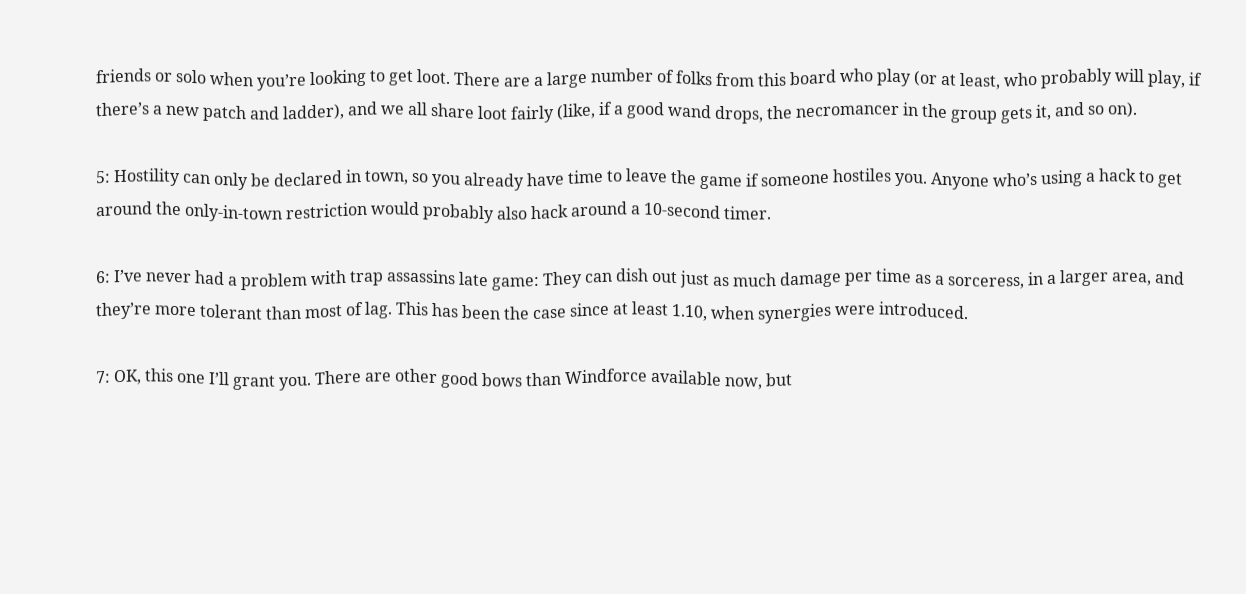friends or solo when you’re looking to get loot. There are a large number of folks from this board who play (or at least, who probably will play, if there’s a new patch and ladder), and we all share loot fairly (like, if a good wand drops, the necromancer in the group gets it, and so on).

5: Hostility can only be declared in town, so you already have time to leave the game if someone hostiles you. Anyone who’s using a hack to get around the only-in-town restriction would probably also hack around a 10-second timer.

6: I’ve never had a problem with trap assassins late game: They can dish out just as much damage per time as a sorceress, in a larger area, and they’re more tolerant than most of lag. This has been the case since at least 1.10, when synergies were introduced.

7: OK, this one I’ll grant you. There are other good bows than Windforce available now, but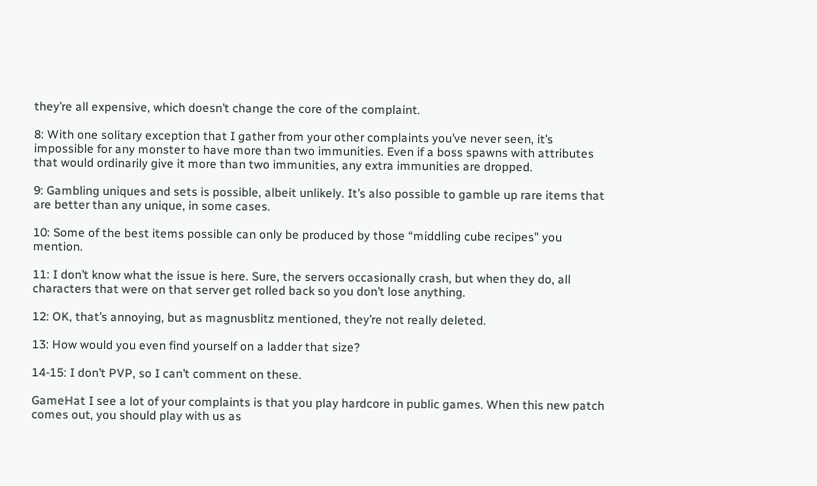they’re all expensive, which doesn’t change the core of the complaint.

8: With one solitary exception that I gather from your other complaints you’ve never seen, it’s impossible for any monster to have more than two immunities. Even if a boss spawns with attributes that would ordinarily give it more than two immunities, any extra immunities are dropped.

9: Gambling uniques and sets is possible, albeit unlikely. It’s also possible to gamble up rare items that are better than any unique, in some cases.

10: Some of the best items possible can only be produced by those “middling cube recipes” you mention.

11: I don’t know what the issue is here. Sure, the servers occasionally crash, but when they do, all characters that were on that server get rolled back so you don’t lose anything.

12: OK, that’s annoying, but as magnusblitz mentioned, they’re not really deleted.

13: How would you even find yourself on a ladder that size?

14-15: I don’t PVP, so I can’t comment on these.

GameHat I see a lot of your complaints is that you play hardcore in public games. When this new patch comes out, you should play with us as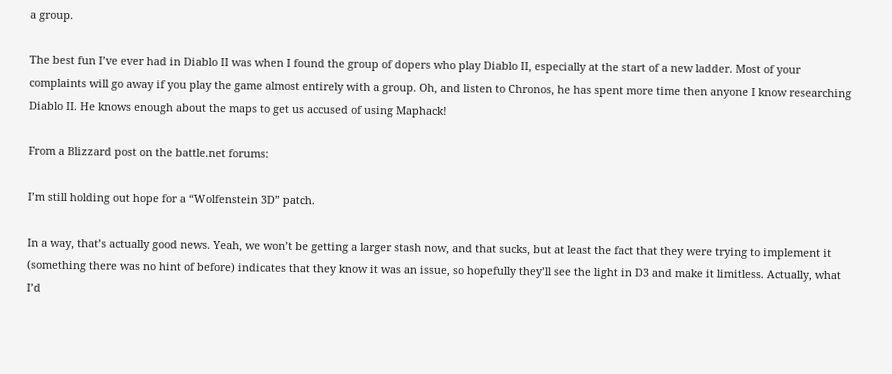a group.

The best fun I’ve ever had in Diablo II was when I found the group of dopers who play Diablo II, especially at the start of a new ladder. Most of your complaints will go away if you play the game almost entirely with a group. Oh, and listen to Chronos, he has spent more time then anyone I know researching Diablo II. He knows enough about the maps to get us accused of using Maphack!

From a Blizzard post on the battle.net forums:

I’m still holding out hope for a “Wolfenstein 3D” patch.

In a way, that’s actually good news. Yeah, we won’t be getting a larger stash now, and that sucks, but at least the fact that they were trying to implement it (something there was no hint of before) indicates that they know it was an issue, so hopefully they’ll see the light in D3 and make it limitless. Actually, what I’d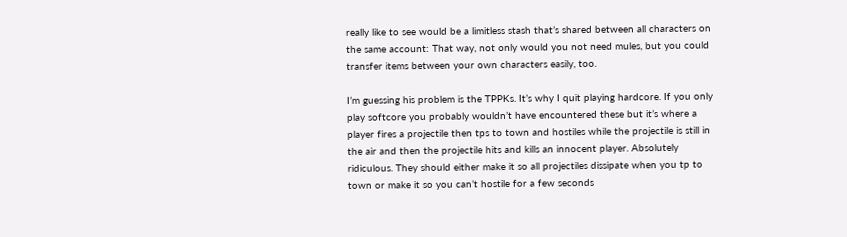really like to see would be a limitless stash that’s shared between all characters on the same account: That way, not only would you not need mules, but you could transfer items between your own characters easily, too.

I’m guessing his problem is the TPPKs. It’s why I quit playing hardcore. If you only play softcore you probably wouldn’t have encountered these but it’s where a player fires a projectile then tps to town and hostiles while the projectile is still in the air and then the projectile hits and kills an innocent player. Absolutely ridiculous. They should either make it so all projectiles dissipate when you tp to town or make it so you can’t hostile for a few seconds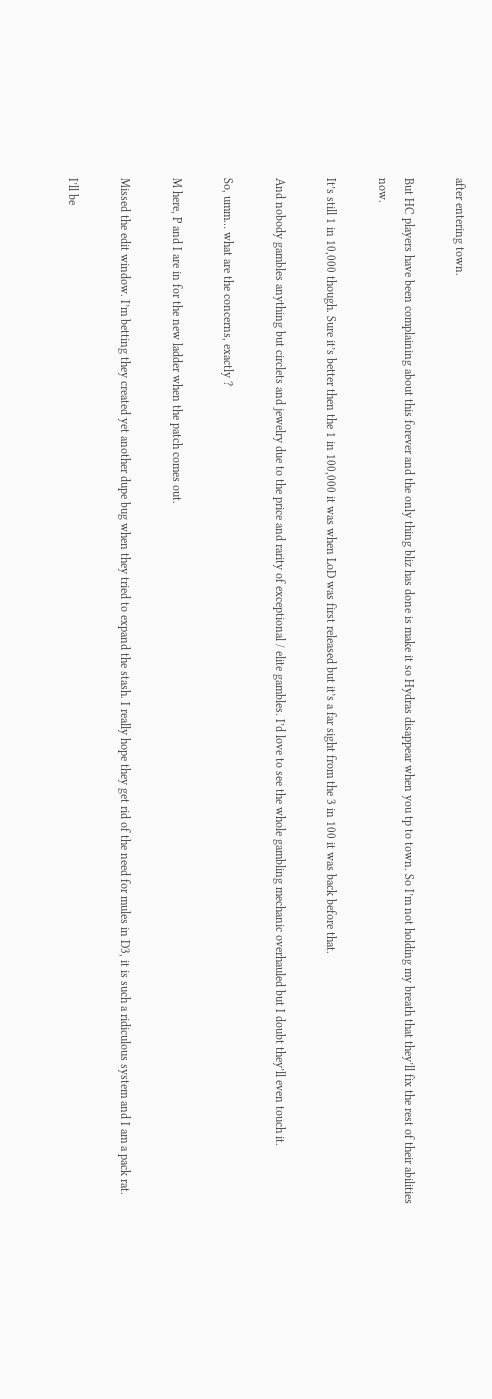after entering town.

But HC players have been complaining about this forever and the only thing bliz has done is make it so Hydras disappear when you tp to town. So I’m not holding my breath that they’ll fix the rest of their abilities now.

It’s still 1 in 10,000 though. Sure it’s better then the 1 in 100,000 it was when LoD was first released but it’s a far sight from the 3 in 100 it was back before that.

And nobody gambles anything but circlets and jewelry due to the price and rarity of exceptional / elite gambles. I’d love to see the whole gambling mechanic overhauled but I doubt they’ll even touch it.

So, umm… what are the concerns, exactly ?

M here, P and I are in for the new ladder when the patch comes out.

Missed the edit window. I’m betting they created yet another dupe bug when they tried to expand the stash. I really hope they get rid of the need for mules in D3, it is such a ridiculous system and I am a pack rat.

I’ll be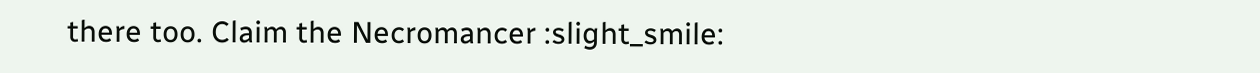there too. Claim the Necromancer :slight_smile: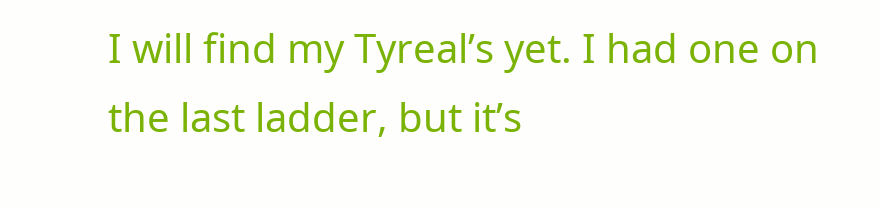I will find my Tyreal’s yet. I had one on the last ladder, but it’s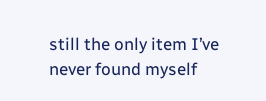still the only item I’ve never found myself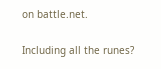on battle.net.

Including all the runes?